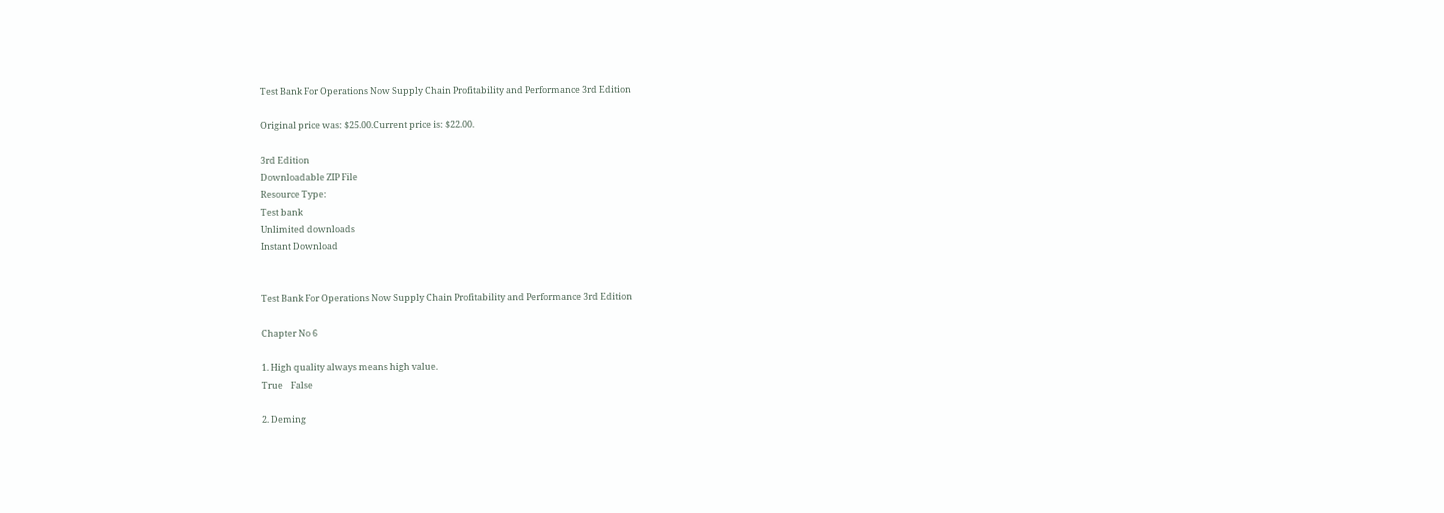Test Bank For Operations Now Supply Chain Profitability and Performance 3rd Edition

Original price was: $25.00.Current price is: $22.00.

3rd Edition
Downloadable ZIP File
Resource Type:
Test bank
Unlimited downloads
Instant Download


Test Bank For Operations Now Supply Chain Profitability and Performance 3rd Edition

Chapter No 6

1. High quality always means high value.
True    False

2. Deming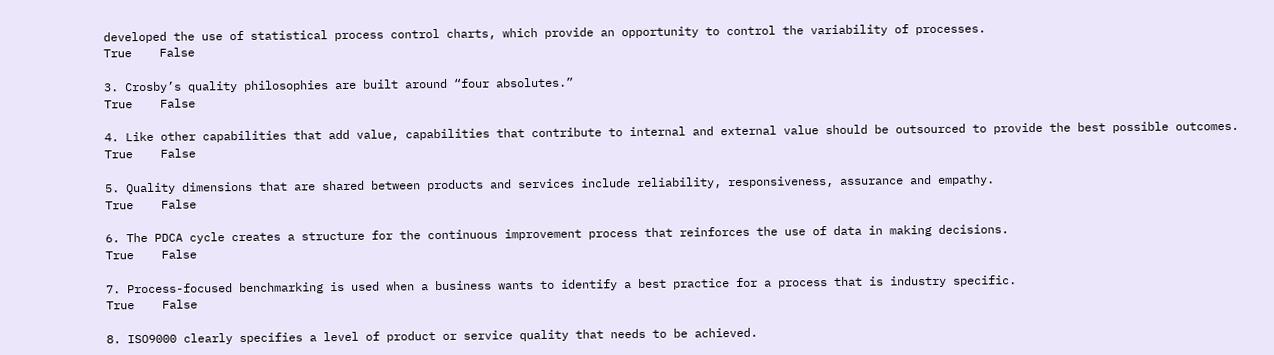developed the use of statistical process control charts, which provide an opportunity to control the variability of processes.
True    False

3. Crosby’s quality philosophies are built around “four absolutes.”
True    False

4. Like other capabilities that add value, capabilities that contribute to internal and external value should be outsourced to provide the best possible outcomes.
True    False

5. Quality dimensions that are shared between products and services include reliability, responsiveness, assurance and empathy.
True    False

6. The PDCA cycle creates a structure for the continuous improvement process that reinforces the use of data in making decisions.
True    False

7. Process-focused benchmarking is used when a business wants to identify a best practice for a process that is industry specific.
True    False

8. ISO9000 clearly specifies a level of product or service quality that needs to be achieved.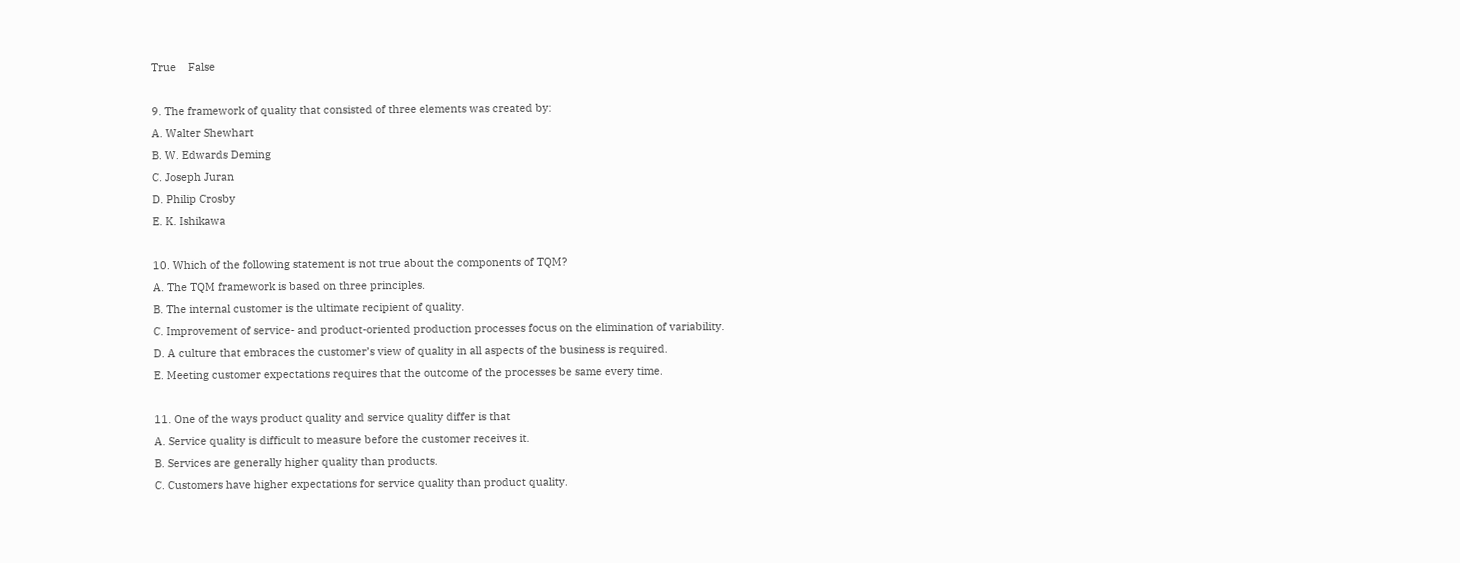True    False

9. The framework of quality that consisted of three elements was created by:
A. Walter Shewhart
B. W. Edwards Deming
C. Joseph Juran
D. Philip Crosby
E. K. Ishikawa

10. Which of the following statement is not true about the components of TQM?
A. The TQM framework is based on three principles.
B. The internal customer is the ultimate recipient of quality.
C. Improvement of service- and product-oriented production processes focus on the elimination of variability.
D. A culture that embraces the customer’s view of quality in all aspects of the business is required.
E. Meeting customer expectations requires that the outcome of the processes be same every time.

11. One of the ways product quality and service quality differ is that
A. Service quality is difficult to measure before the customer receives it.
B. Services are generally higher quality than products.
C. Customers have higher expectations for service quality than product quality.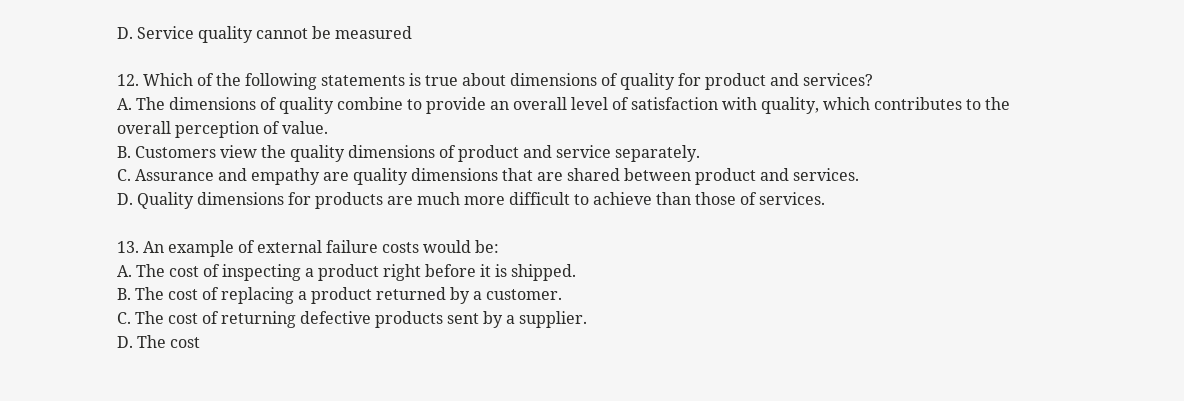D. Service quality cannot be measured

12. Which of the following statements is true about dimensions of quality for product and services?
A. The dimensions of quality combine to provide an overall level of satisfaction with quality, which contributes to the overall perception of value.
B. Customers view the quality dimensions of product and service separately.
C. Assurance and empathy are quality dimensions that are shared between product and services.
D. Quality dimensions for products are much more difficult to achieve than those of services.

13. An example of external failure costs would be:
A. The cost of inspecting a product right before it is shipped.
B. The cost of replacing a product returned by a customer.
C. The cost of returning defective products sent by a supplier.
D. The cost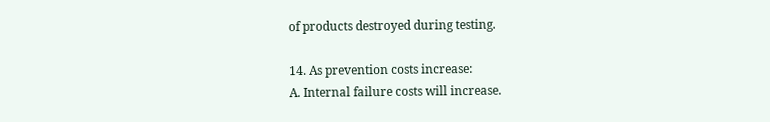of products destroyed during testing.

14. As prevention costs increase:
A. Internal failure costs will increase.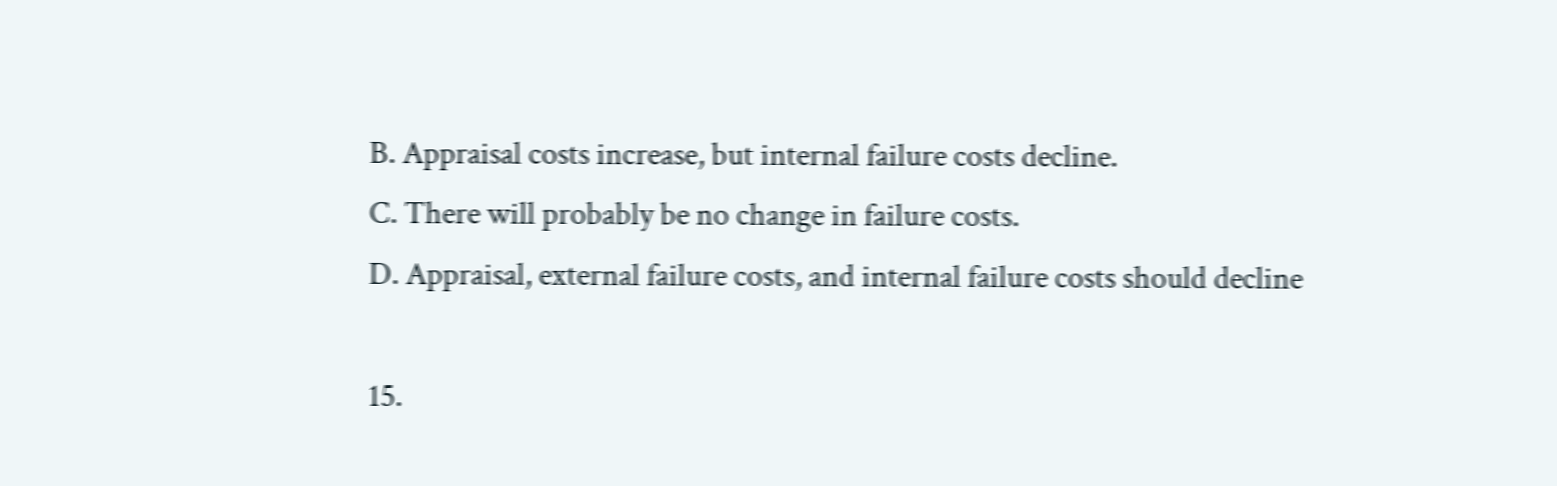B. Appraisal costs increase, but internal failure costs decline.
C. There will probably be no change in failure costs.
D. Appraisal, external failure costs, and internal failure costs should decline

15.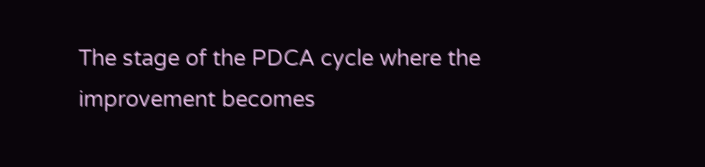The stage of the PDCA cycle where the improvement becomes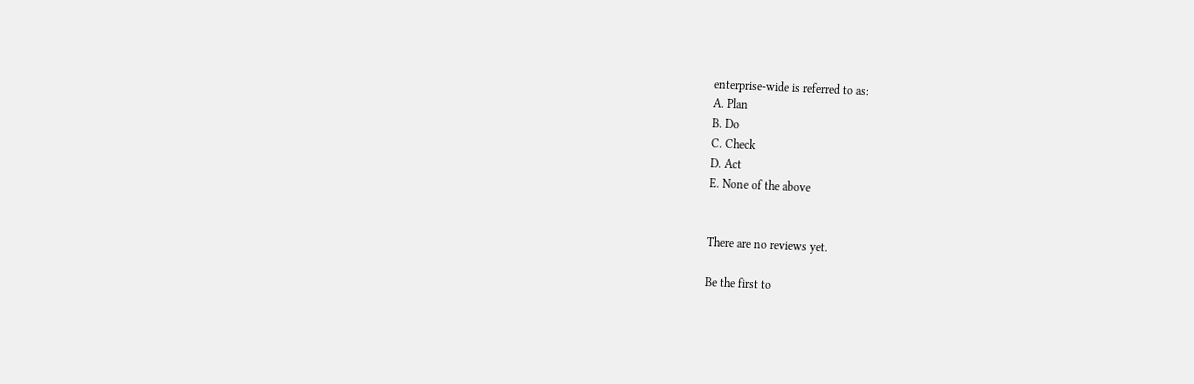enterprise-wide is referred to as:
A. Plan
B. Do
C. Check
D. Act
E. None of the above


There are no reviews yet.

Be the first to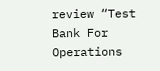review “Test Bank For Operations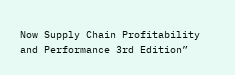Now Supply Chain Profitability and Performance 3rd Edition”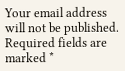Your email address will not be published. Required fields are marked *